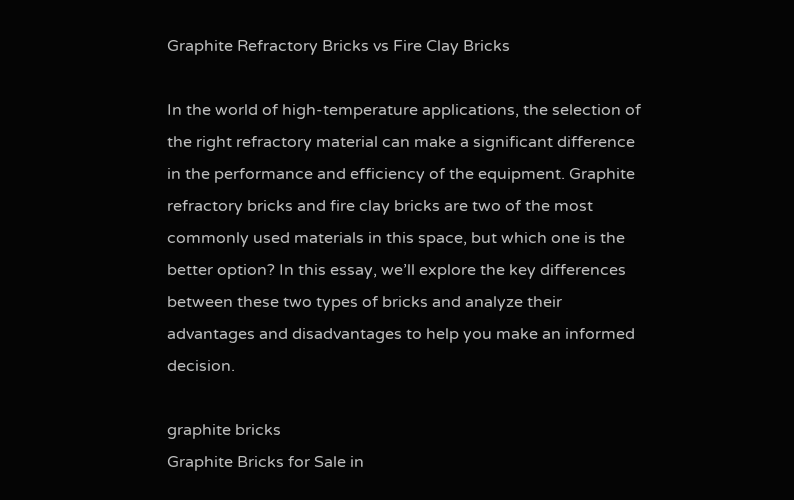Graphite Refractory Bricks vs Fire Clay Bricks

In the world of high-temperature applications, the selection of the right refractory material can make a significant difference in the performance and efficiency of the equipment. Graphite refractory bricks and fire clay bricks are two of the most commonly used materials in this space, but which one is the better option? In this essay, we’ll explore the key differences between these two types of bricks and analyze their advantages and disadvantages to help you make an informed decision.

graphite bricks
Graphite Bricks for Sale in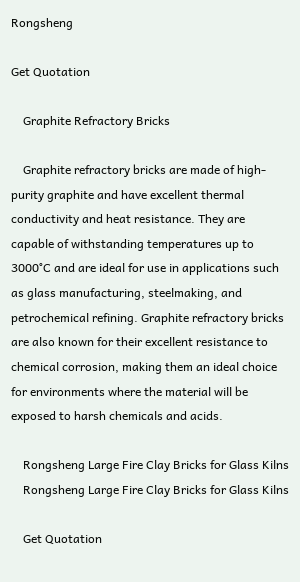Rongsheng

Get Quotation

    Graphite Refractory Bricks

    Graphite refractory bricks are made of high-purity graphite and have excellent thermal conductivity and heat resistance. They are capable of withstanding temperatures up to 3000°C and are ideal for use in applications such as glass manufacturing, steelmaking, and petrochemical refining. Graphite refractory bricks are also known for their excellent resistance to chemical corrosion, making them an ideal choice for environments where the material will be exposed to harsh chemicals and acids.

    Rongsheng Large Fire Clay Bricks for Glass Kilns
    Rongsheng Large Fire Clay Bricks for Glass Kilns

    Get Quotation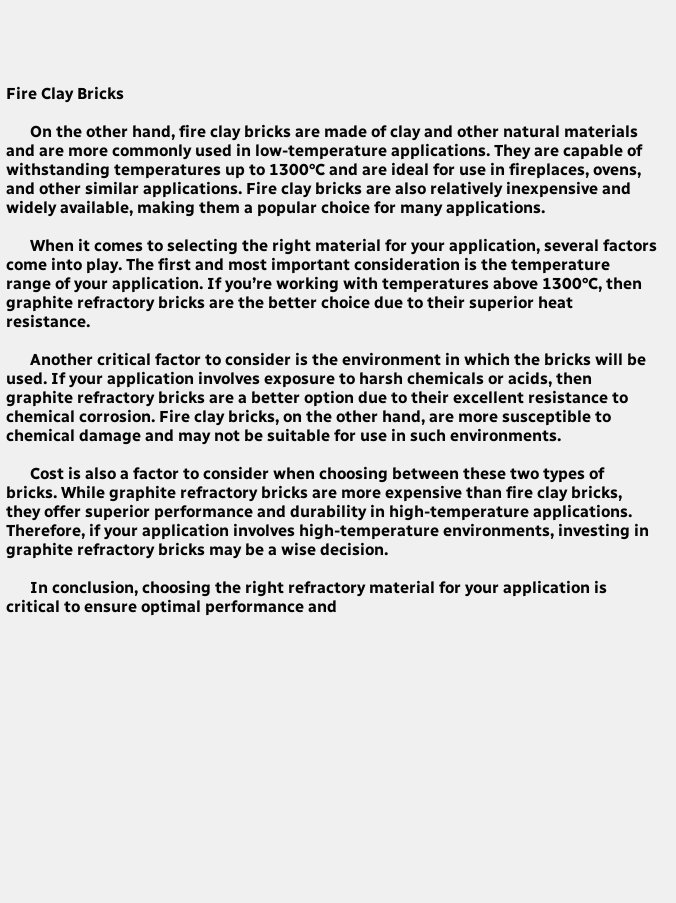Fire Clay Bricks

      On the other hand, fire clay bricks are made of clay and other natural materials and are more commonly used in low-temperature applications. They are capable of withstanding temperatures up to 1300°C and are ideal for use in fireplaces, ovens, and other similar applications. Fire clay bricks are also relatively inexpensive and widely available, making them a popular choice for many applications.

      When it comes to selecting the right material for your application, several factors come into play. The first and most important consideration is the temperature range of your application. If you’re working with temperatures above 1300°C, then graphite refractory bricks are the better choice due to their superior heat resistance.

      Another critical factor to consider is the environment in which the bricks will be used. If your application involves exposure to harsh chemicals or acids, then graphite refractory bricks are a better option due to their excellent resistance to chemical corrosion. Fire clay bricks, on the other hand, are more susceptible to chemical damage and may not be suitable for use in such environments.

      Cost is also a factor to consider when choosing between these two types of bricks. While graphite refractory bricks are more expensive than fire clay bricks, they offer superior performance and durability in high-temperature applications. Therefore, if your application involves high-temperature environments, investing in graphite refractory bricks may be a wise decision.

      In conclusion, choosing the right refractory material for your application is critical to ensure optimal performance and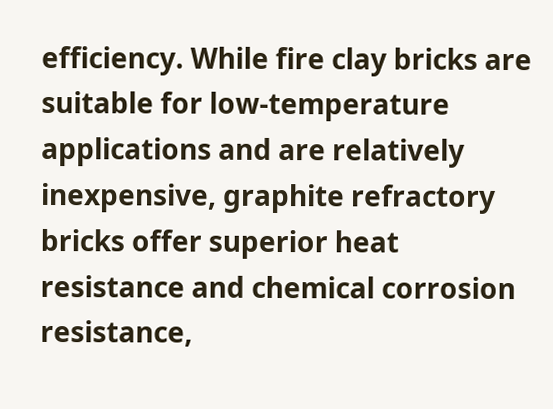efficiency. While fire clay bricks are suitable for low-temperature applications and are relatively inexpensive, graphite refractory bricks offer superior heat resistance and chemical corrosion resistance,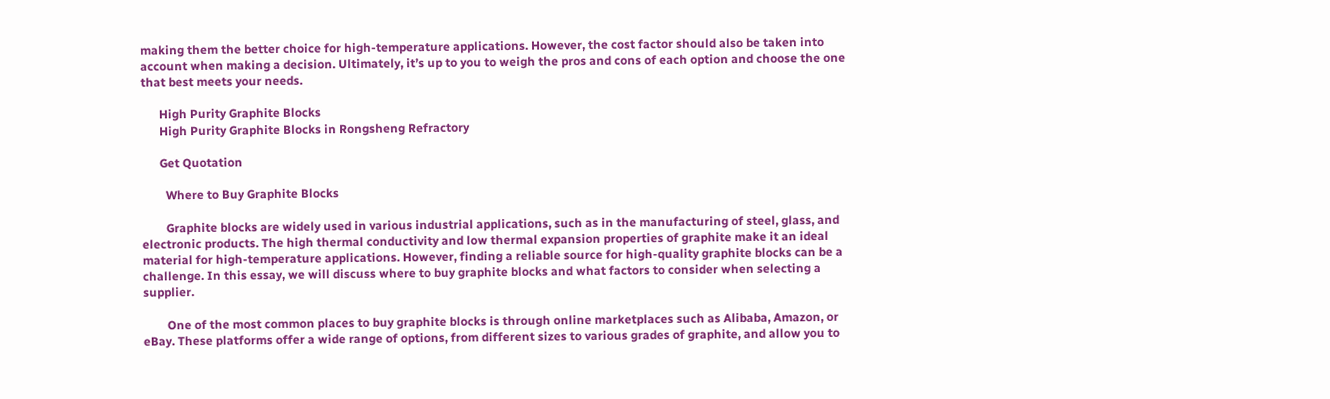making them the better choice for high-temperature applications. However, the cost factor should also be taken into account when making a decision. Ultimately, it’s up to you to weigh the pros and cons of each option and choose the one that best meets your needs.

      High Purity Graphite Blocks
      High Purity Graphite Blocks in Rongsheng Refractory

      Get Quotation

        Where to Buy Graphite Blocks

        Graphite blocks are widely used in various industrial applications, such as in the manufacturing of steel, glass, and electronic products. The high thermal conductivity and low thermal expansion properties of graphite make it an ideal material for high-temperature applications. However, finding a reliable source for high-quality graphite blocks can be a challenge. In this essay, we will discuss where to buy graphite blocks and what factors to consider when selecting a supplier.

        One of the most common places to buy graphite blocks is through online marketplaces such as Alibaba, Amazon, or eBay. These platforms offer a wide range of options, from different sizes to various grades of graphite, and allow you to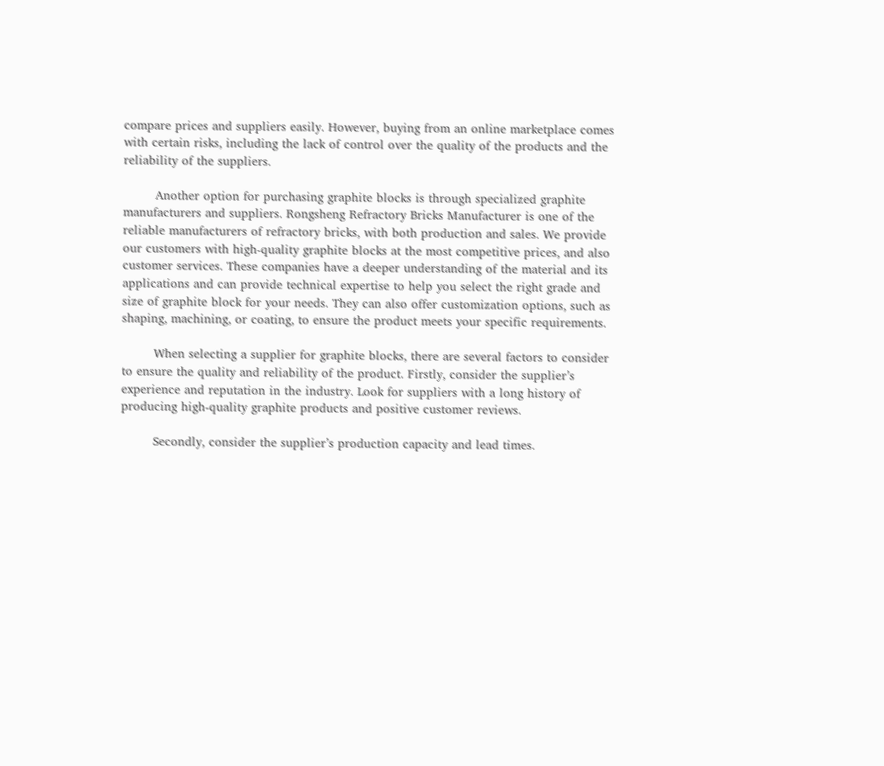compare prices and suppliers easily. However, buying from an online marketplace comes with certain risks, including the lack of control over the quality of the products and the reliability of the suppliers.

        Another option for purchasing graphite blocks is through specialized graphite manufacturers and suppliers. Rongsheng Refractory Bricks Manufacturer is one of the reliable manufacturers of refractory bricks, with both production and sales. We provide our customers with high-quality graphite blocks at the most competitive prices, and also customer services. These companies have a deeper understanding of the material and its applications and can provide technical expertise to help you select the right grade and size of graphite block for your needs. They can also offer customization options, such as shaping, machining, or coating, to ensure the product meets your specific requirements.

        When selecting a supplier for graphite blocks, there are several factors to consider to ensure the quality and reliability of the product. Firstly, consider the supplier’s experience and reputation in the industry. Look for suppliers with a long history of producing high-quality graphite products and positive customer reviews.

        Secondly, consider the supplier’s production capacity and lead times.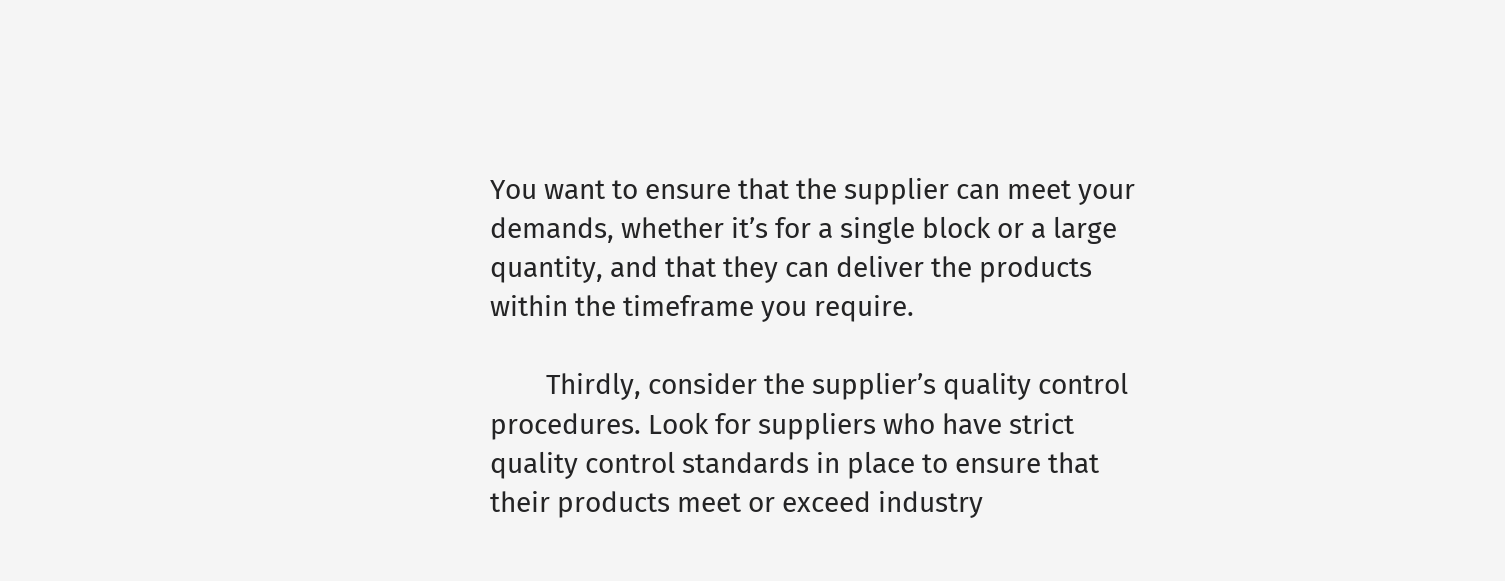You want to ensure that the supplier can meet your demands, whether it’s for a single block or a large quantity, and that they can deliver the products within the timeframe you require.

        Thirdly, consider the supplier’s quality control procedures. Look for suppliers who have strict quality control standards in place to ensure that their products meet or exceed industry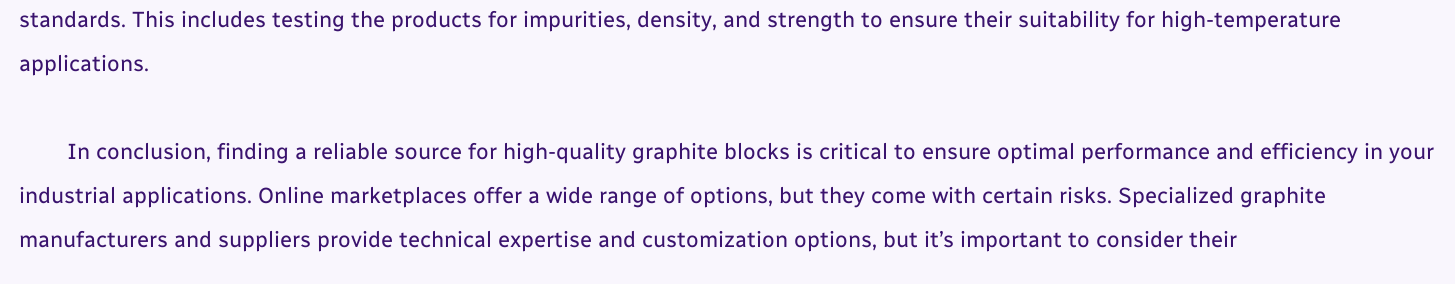standards. This includes testing the products for impurities, density, and strength to ensure their suitability for high-temperature applications.

        In conclusion, finding a reliable source for high-quality graphite blocks is critical to ensure optimal performance and efficiency in your industrial applications. Online marketplaces offer a wide range of options, but they come with certain risks. Specialized graphite manufacturers and suppliers provide technical expertise and customization options, but it’s important to consider their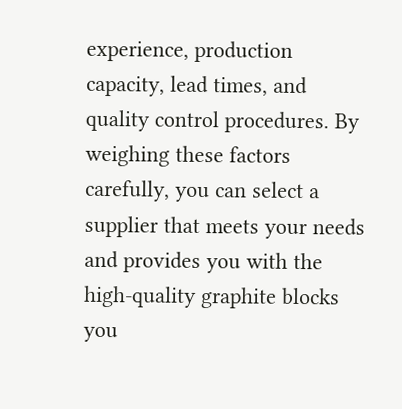experience, production capacity, lead times, and quality control procedures. By weighing these factors carefully, you can select a supplier that meets your needs and provides you with the high-quality graphite blocks you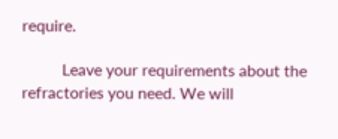require.

          Leave your requirements about the refractories you need. We will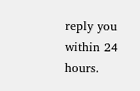reply you within 24 hours.